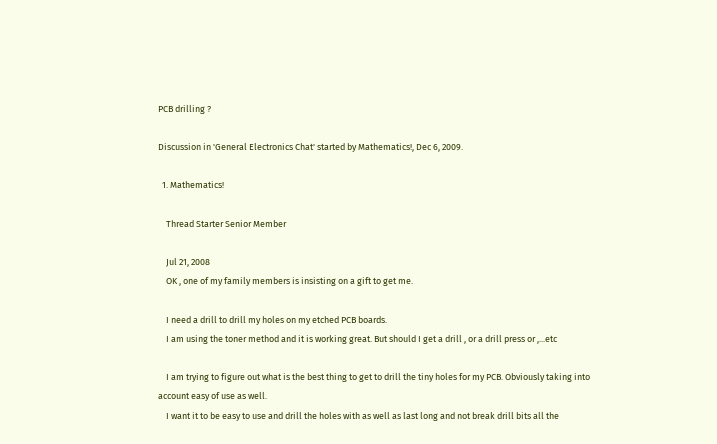PCB drilling ?

Discussion in 'General Electronics Chat' started by Mathematics!, Dec 6, 2009.

  1. Mathematics!

    Thread Starter Senior Member

    Jul 21, 2008
    OK , one of my family members is insisting on a gift to get me.

    I need a drill to drill my holes on my etched PCB boards.
    I am using the toner method and it is working great. But should I get a drill , or a drill press or ,...etc

    I am trying to figure out what is the best thing to get to drill the tiny holes for my PCB. Obviously taking into account easy of use as well.
    I want it to be easy to use and drill the holes with as well as last long and not break drill bits all the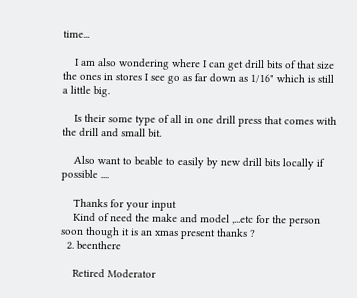time...

    I am also wondering where I can get drill bits of that size the ones in stores I see go as far down as 1/16" which is still a little big.

    Is their some type of all in one drill press that comes with the drill and small bit.

    Also want to beable to easily by new drill bits locally if possible ....

    Thanks for your input
    Kind of need the make and model ,...etc for the person soon though it is an xmas present thanks ?
  2. beenthere

    Retired Moderator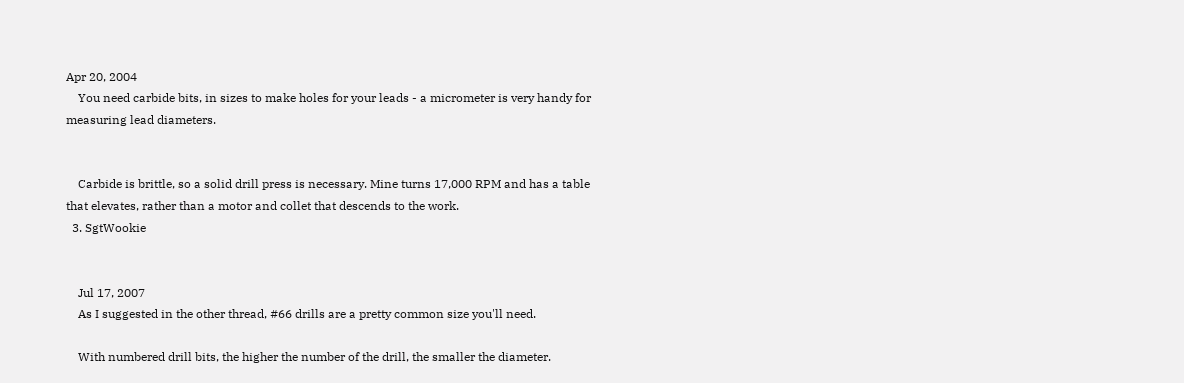Apr 20, 2004
    You need carbide bits, in sizes to make holes for your leads - a micrometer is very handy for measuring lead diameters.


    Carbide is brittle, so a solid drill press is necessary. Mine turns 17,000 RPM and has a table that elevates, rather than a motor and collet that descends to the work.
  3. SgtWookie


    Jul 17, 2007
    As I suggested in the other thread, #66 drills are a pretty common size you'll need.

    With numbered drill bits, the higher the number of the drill, the smaller the diameter.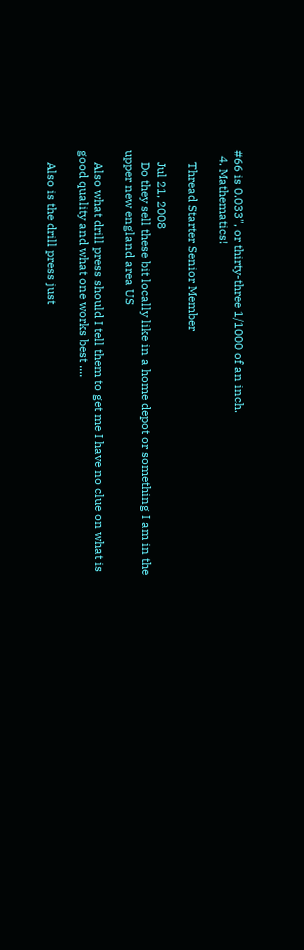#66 is 0.033", or thirty-three 1/1000 of an inch.
  4. Mathematics!

    Thread Starter Senior Member

    Jul 21, 2008
    Do they sell these bit locally like in a home depot or something I am in the upper new england area US

    Also what drill press should I tell them to get me I have no clue on what is good quality and what one works best ....

    Also is the drill press just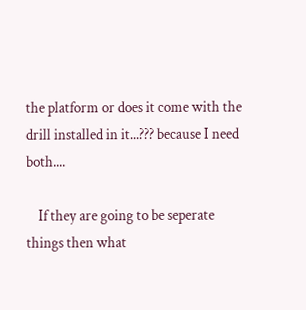the platform or does it come with the drill installed in it...??? because I need both....

    If they are going to be seperate things then what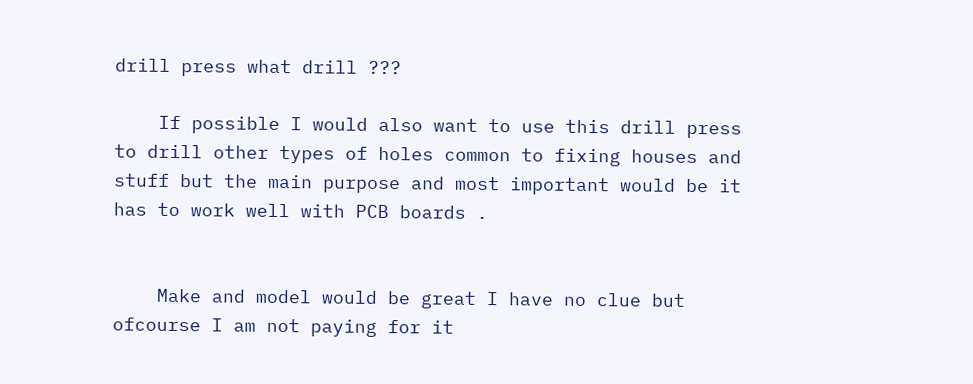drill press what drill ???

    If possible I would also want to use this drill press to drill other types of holes common to fixing houses and stuff but the main purpose and most important would be it has to work well with PCB boards .


    Make and model would be great I have no clue but ofcourse I am not paying for it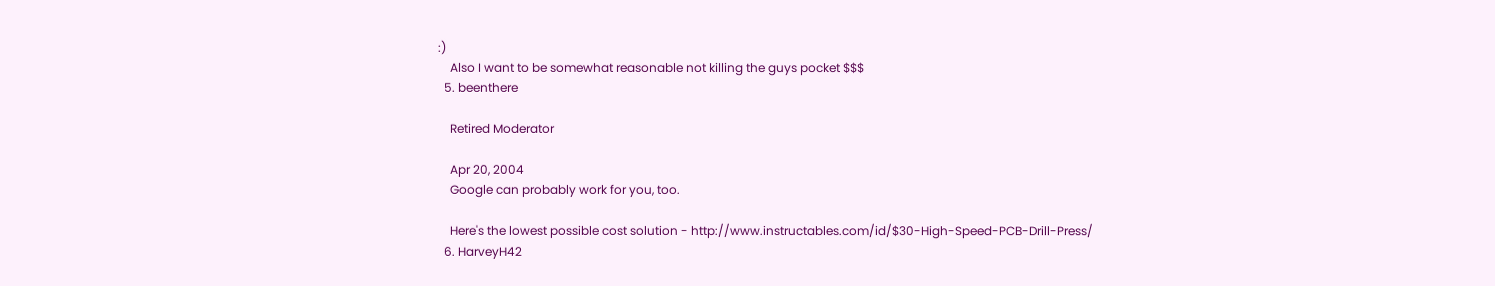:)
    Also I want to be somewhat reasonable not killing the guys pocket $$$
  5. beenthere

    Retired Moderator

    Apr 20, 2004
    Google can probably work for you, too.

    Here's the lowest possible cost solution - http://www.instructables.com/id/$30-High-Speed-PCB-Drill-Press/
  6. HarveyH42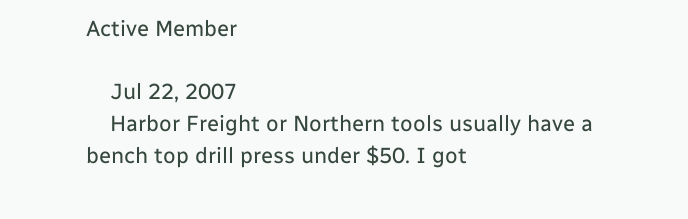Active Member

    Jul 22, 2007
    Harbor Freight or Northern tools usually have a bench top drill press under $50. I got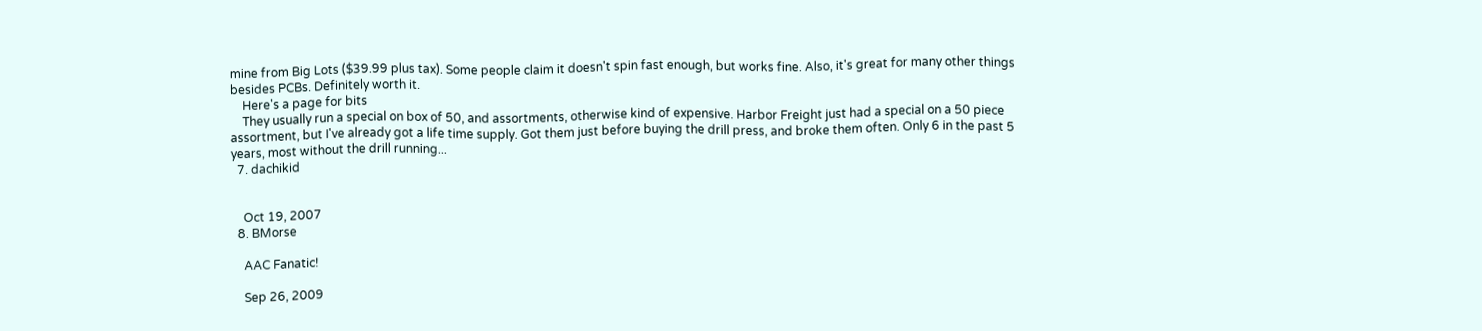mine from Big Lots ($39.99 plus tax). Some people claim it doesn't spin fast enough, but works fine. Also, it's great for many other things besides PCBs. Definitely worth it.
    Here's a page for bits
    They usually run a special on box of 50, and assortments, otherwise kind of expensive. Harbor Freight just had a special on a 50 piece assortment, but I've already got a life time supply. Got them just before buying the drill press, and broke them often. Only 6 in the past 5 years, most without the drill running...
  7. dachikid


    Oct 19, 2007
  8. BMorse

    AAC Fanatic!

    Sep 26, 2009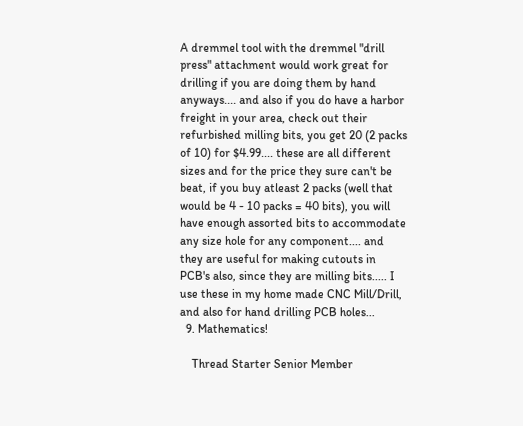A dremmel tool with the dremmel "drill press" attachment would work great for drilling if you are doing them by hand anyways.... and also if you do have a harbor freight in your area, check out their refurbished milling bits, you get 20 (2 packs of 10) for $4.99.... these are all different sizes and for the price they sure can't be beat, if you buy atleast 2 packs (well that would be 4 - 10 packs = 40 bits), you will have enough assorted bits to accommodate any size hole for any component.... and they are useful for making cutouts in PCB's also, since they are milling bits..... I use these in my home made CNC Mill/Drill, and also for hand drilling PCB holes...
  9. Mathematics!

    Thread Starter Senior Member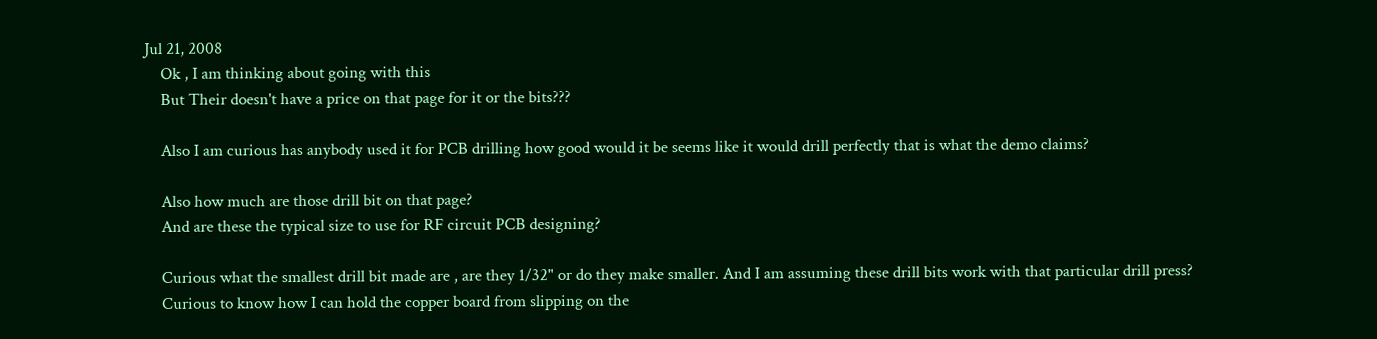Jul 21, 2008
    Ok , I am thinking about going with this
    But Their doesn't have a price on that page for it or the bits???

    Also I am curious has anybody used it for PCB drilling how good would it be seems like it would drill perfectly that is what the demo claims?

    Also how much are those drill bit on that page?
    And are these the typical size to use for RF circuit PCB designing?

    Curious what the smallest drill bit made are , are they 1/32" or do they make smaller. And I am assuming these drill bits work with that particular drill press?
    Curious to know how I can hold the copper board from slipping on the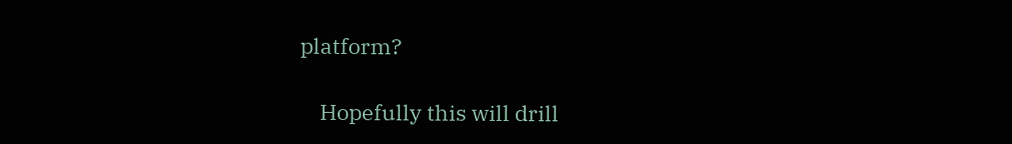platform?

    Hopefully this will drill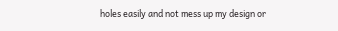holes easily and not mess up my design or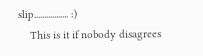slip................. :)
    This is it if nobody disagrees